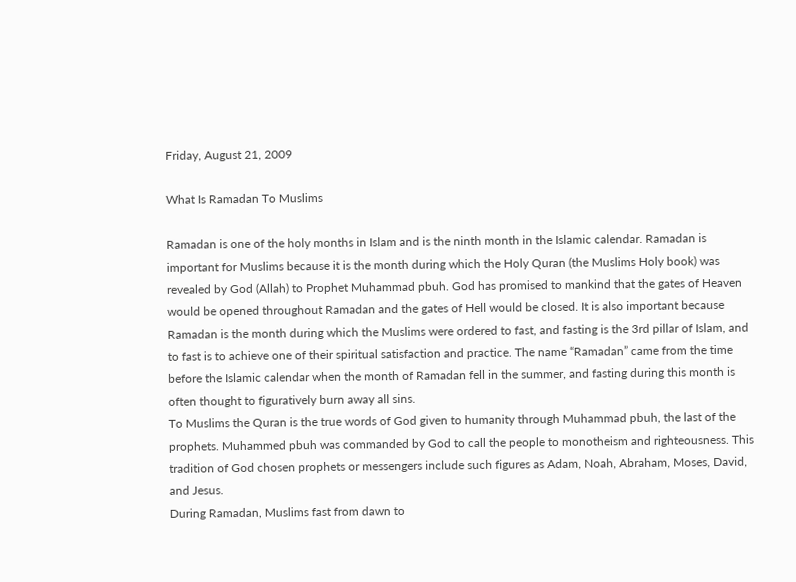Friday, August 21, 2009

What Is Ramadan To Muslims

Ramadan is one of the holy months in Islam and is the ninth month in the Islamic calendar. Ramadan is important for Muslims because it is the month during which the Holy Quran (the Muslims Holy book) was revealed by God (Allah) to Prophet Muhammad pbuh. God has promised to mankind that the gates of Heaven would be opened throughout Ramadan and the gates of Hell would be closed. It is also important because Ramadan is the month during which the Muslims were ordered to fast, and fasting is the 3rd pillar of Islam, and to fast is to achieve one of their spiritual satisfaction and practice. The name “Ramadan” came from the time before the Islamic calendar when the month of Ramadan fell in the summer, and fasting during this month is often thought to figuratively burn away all sins.
To Muslims the Quran is the true words of God given to humanity through Muhammad pbuh, the last of the prophets. Muhammed pbuh was commanded by God to call the people to monotheism and righteousness. This tradition of God chosen prophets or messengers include such figures as Adam, Noah, Abraham, Moses, David, and Jesus.
During Ramadan, Muslims fast from dawn to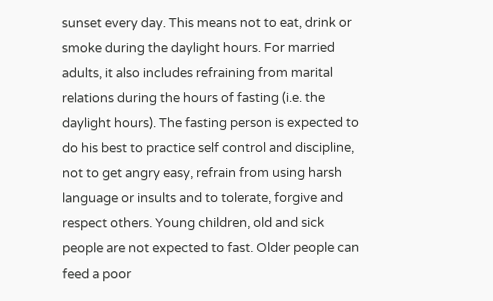sunset every day. This means not to eat, drink or smoke during the daylight hours. For married adults, it also includes refraining from marital relations during the hours of fasting (i.e. the daylight hours). The fasting person is expected to do his best to practice self control and discipline, not to get angry easy, refrain from using harsh language or insults and to tolerate, forgive and respect others. Young children, old and sick people are not expected to fast. Older people can feed a poor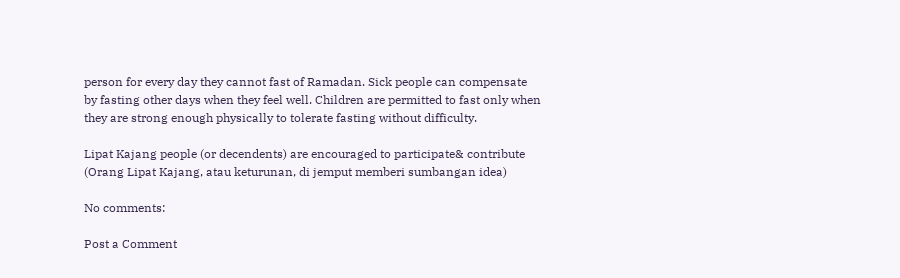person for every day they cannot fast of Ramadan. Sick people can compensate by fasting other days when they feel well. Children are permitted to fast only when they are strong enough physically to tolerate fasting without difficulty.

Lipat Kajang people (or decendents) are encouraged to participate& contribute (Orang Lipat Kajang, atau keturunan, di jemput memberi sumbangan idea)

No comments:

Post a Comment